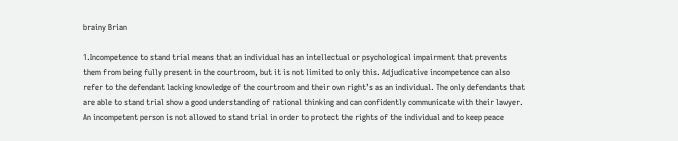brainy Brian

1.Incompetence to stand trial means that an individual has an intellectual or psychological impairment that prevents them from being fully present in the courtroom, but it is not limited to only this. Adjudicative incompetence can also refer to the defendant lacking knowledge of the courtroom and their own right’s as an individual. The only defendants that are able to stand trial show a good understanding of rational thinking and can confidently communicate with their lawyer. An incompetent person is not allowed to stand trial in order to protect the rights of the individual and to keep peace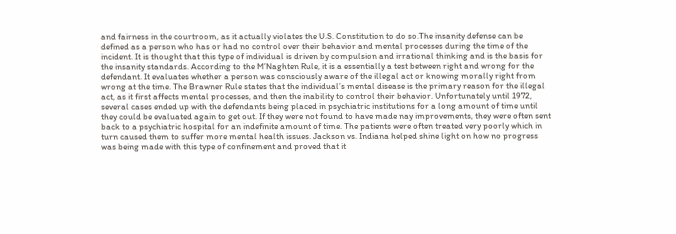and fairness in the courtroom, as it actually violates the U.S. Constitution to do so.The insanity defense can be defined as a person who has or had no control over their behavior and mental processes during the time of the incident. It is thought that this type of individual is driven by compulsion and irrational thinking and is the basis for the insanity standards. According to the M’Naghten Rule, it is a essentially a test between right and wrong for the defendant. It evaluates whether a person was consciously aware of the illegal act or knowing morally right from wrong at the time. The Brawner Rule states that the individual’s mental disease is the primary reason for the illegal act, as it first affects mental processes, and then the inability to control their behavior. Unfortunately until 1972, several cases ended up with the defendants being placed in psychiatric institutions for a long amount of time until they could be evaluated again to get out. If they were not found to have made nay improvements, they were often sent back to a psychiatric hospital for an indefinite amount of time. The patients were often treated very poorly which in turn caused them to suffer more mental health issues. Jackson vs. Indiana helped shine light on how no progress was being made with this type of confinement and proved that it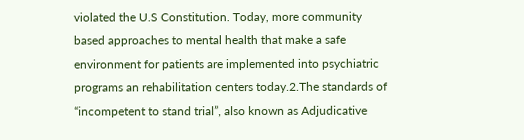violated the U.S Constitution. Today, more community based approaches to mental health that make a safe environment for patients are implemented into psychiatric programs an rehabilitation centers today.2.The standards of “incompetent to stand trial”, also known as Adjudicative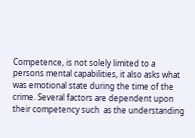Competence, is not solely limited to a persons mental capabilities, it also asks what was emotional state during the time of the crime. Several factors are dependent upon their competency such  as the understanding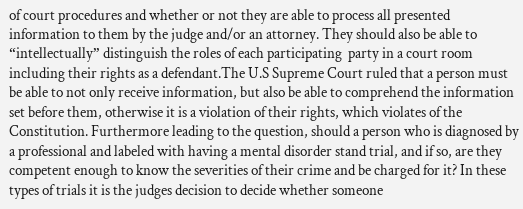of court procedures and whether or not they are able to process all presented information to them by the judge and/or an attorney. They should also be able to “intellectually” distinguish the roles of each participating  party in a court room including their rights as a defendant.The U.S Supreme Court ruled that a person must be able to not only receive information, but also be able to comprehend the information set before them, otherwise it is a violation of their rights, which violates of the Constitution. Furthermore leading to the question, should a person who is diagnosed by a professional and labeled with having a mental disorder stand trial, and if so, are they competent enough to know the severities of their crime and be charged for it? In these types of trials it is the judges decision to decide whether someone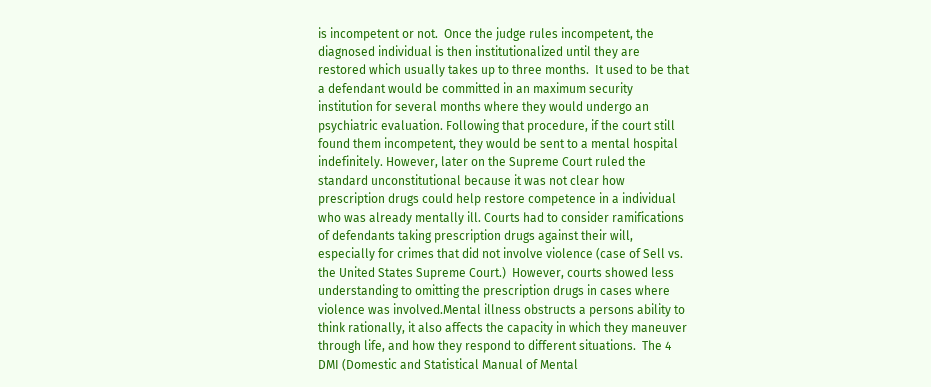is incompetent or not.  Once the judge rules incompetent, the diagnosed individual is then institutionalized until they are restored which usually takes up to three months.  It used to be that a defendant would be committed in an maximum security institution for several months where they would undergo an psychiatric evaluation. Following that procedure, if the court still found them incompetent, they would be sent to a mental hospital indefinitely. However, later on the Supreme Court ruled the standard unconstitutional because it was not clear how prescription drugs could help restore competence in a individual who was already mentally ill. Courts had to consider ramifications of defendants taking prescription drugs against their will, especially for crimes that did not involve violence (case of Sell vs. the United States Supreme Court.)  However, courts showed less understanding to omitting the prescription drugs in cases where violence was involved.Mental illness obstructs a persons ability to think rationally, it also affects the capacity in which they maneuver through life, and how they respond to different situations.  The 4 DMI (Domestic and Statistical Manual of Mental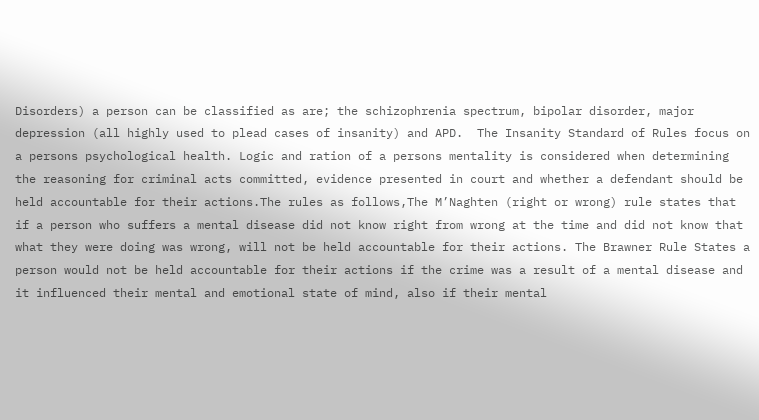Disorders) a person can be classified as are; the schizophrenia spectrum, bipolar disorder, major depression (all highly used to plead cases of insanity) and APD.  The Insanity Standard of Rules focus on a persons psychological health. Logic and ration of a persons mentality is considered when determining the reasoning for criminal acts committed, evidence presented in court and whether a defendant should be held accountable for their actions.The rules as follows,The M’Naghten (right or wrong) rule states that if a person who suffers a mental disease did not know right from wrong at the time and did not know that what they were doing was wrong, will not be held accountable for their actions. The Brawner Rule States a person would not be held accountable for their actions if the crime was a result of a mental disease and it influenced their mental and emotional state of mind, also if their mental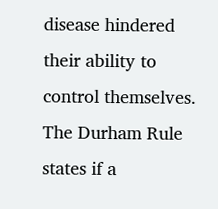disease hindered their ability to control themselves. The Durham Rule states if a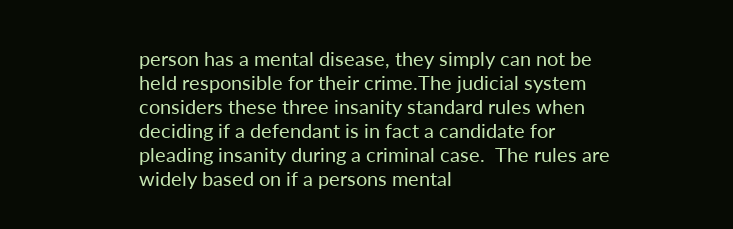person has a mental disease, they simply can not be held responsible for their crime.The judicial system considers these three insanity standard rules when deciding if a defendant is in fact a candidate for pleading insanity during a criminal case.  The rules are widely based on if a persons mental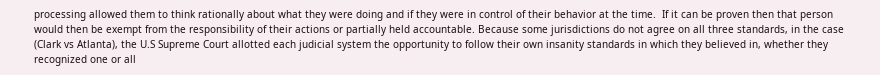processing allowed them to think rationally about what they were doing and if they were in control of their behavior at the time.  If it can be proven then that person would then be exempt from the responsibility of their actions or partially held accountable. Because some jurisdictions do not agree on all three standards, in the case (Clark vs Atlanta), the U.S Supreme Court allotted each judicial system the opportunity to follow their own insanity standards in which they believed in, whether they recognized one or all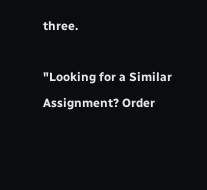three.

"Looking for a Similar Assignment? Order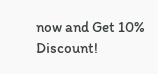now and Get 10% Discount!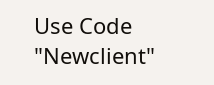Use Code "Newclient"